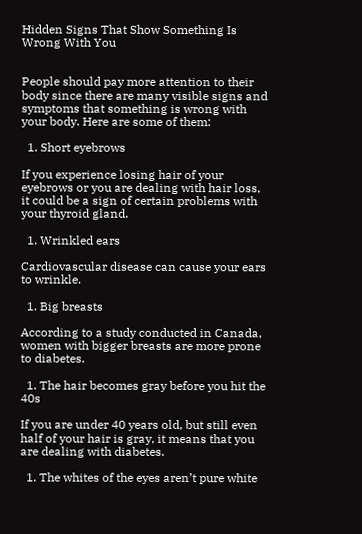Hidden Signs That Show Something Is Wrong With You


People should pay more attention to their body since there are many visible signs and symptoms that something is wrong with your body. Here are some of them:

  1. Short eyebrows

If you experience losing hair of your eyebrows or you are dealing with hair loss, it could be a sign of certain problems with your thyroid gland.

  1. Wrinkled ears

Cardiovascular disease can cause your ears to wrinkle.

  1. Big breasts

According to a study conducted in Canada, women with bigger breasts are more prone to diabetes.

  1. The hair becomes gray before you hit the 40s

If you are under 40 years old, but still even half of your hair is gray, it means that you are dealing with diabetes.

  1. The whites of the eyes aren’t pure white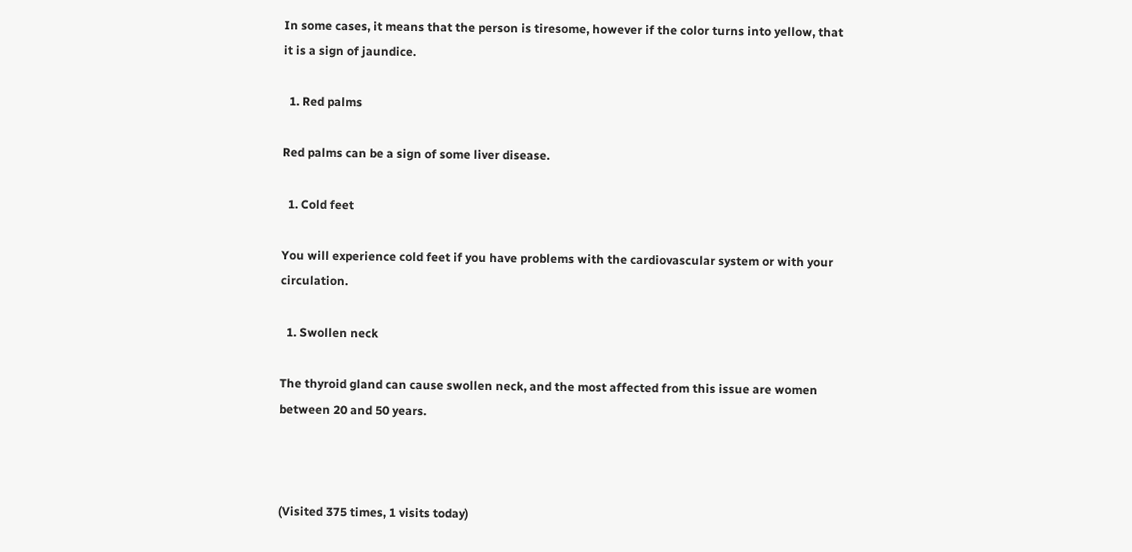In some cases, it means that the person is tiresome, however if the color turns into yellow, that it is a sign of jaundice.

  1. Red palms

Red palms can be a sign of some liver disease.

  1. Cold feet

You will experience cold feet if you have problems with the cardiovascular system or with your circulation.

  1. Swollen neck

The thyroid gland can cause swollen neck, and the most affected from this issue are women between 20 and 50 years.



(Visited 375 times, 1 visits today)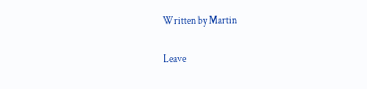Written by Martin

Leave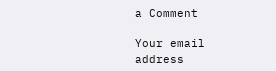a Comment

Your email address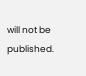will not be published.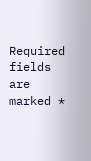Required fields are marked *